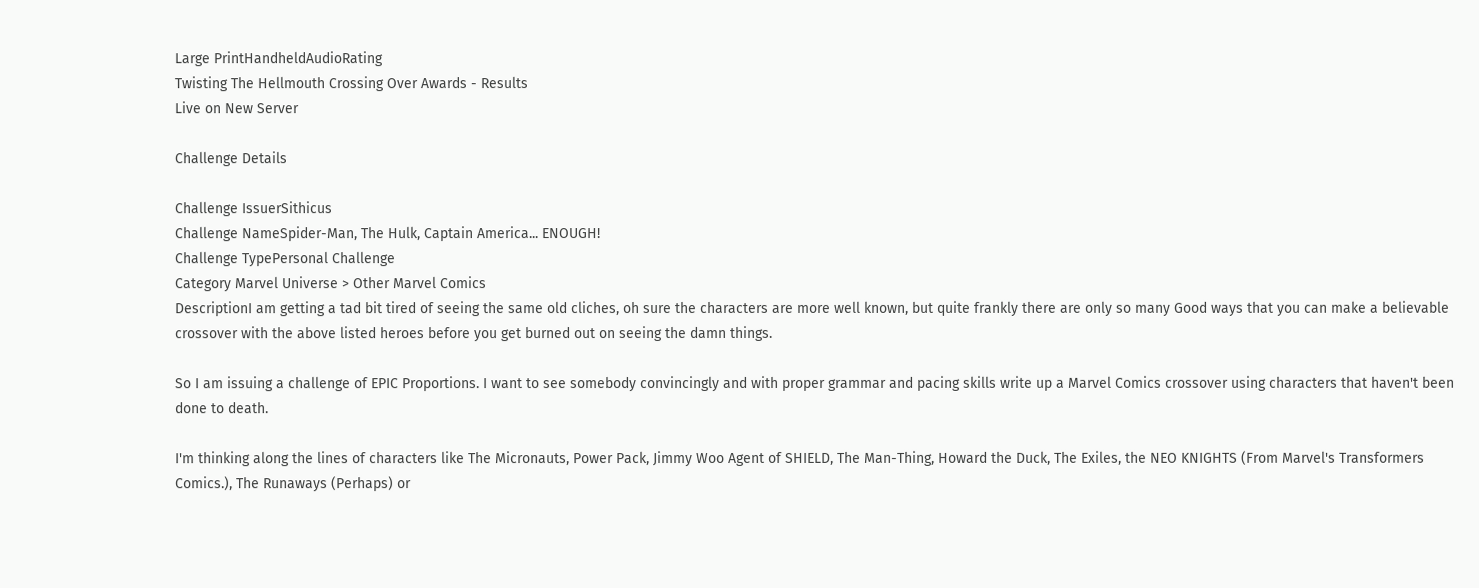Large PrintHandheldAudioRating
Twisting The Hellmouth Crossing Over Awards - Results
Live on New Server

Challenge Details

Challenge IssuerSithicus
Challenge NameSpider-Man, The Hulk, Captain America... ENOUGH!
Challenge TypePersonal Challenge
Category Marvel Universe > Other Marvel Comics
DescriptionI am getting a tad bit tired of seeing the same old cliches, oh sure the characters are more well known, but quite frankly there are only so many Good ways that you can make a believable crossover with the above listed heroes before you get burned out on seeing the damn things.

So I am issuing a challenge of EPIC Proportions. I want to see somebody convincingly and with proper grammar and pacing skills write up a Marvel Comics crossover using characters that haven't been done to death.

I'm thinking along the lines of characters like The Micronauts, Power Pack, Jimmy Woo Agent of SHIELD, The Man-Thing, Howard the Duck, The Exiles, the NEO KNIGHTS (From Marvel's Transformers Comics.), The Runaways (Perhaps) or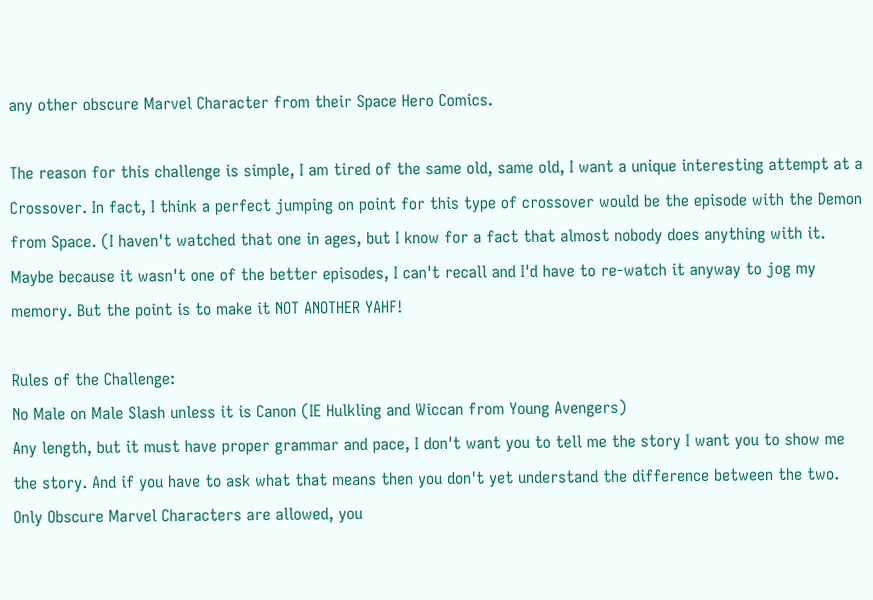any other obscure Marvel Character from their Space Hero Comics.

The reason for this challenge is simple, I am tired of the same old, same old, I want a unique interesting attempt at a Crossover. In fact, I think a perfect jumping on point for this type of crossover would be the episode with the Demon from Space. (I haven't watched that one in ages, but I know for a fact that almost nobody does anything with it. Maybe because it wasn't one of the better episodes, I can't recall and I'd have to re-watch it anyway to jog my memory. But the point is to make it NOT ANOTHER YAHF!

Rules of the Challenge:
No Male on Male Slash unless it is Canon (IE Hulkling and Wiccan from Young Avengers)
Any length, but it must have proper grammar and pace, I don't want you to tell me the story I want you to show me the story. And if you have to ask what that means then you don't yet understand the difference between the two.
Only Obscure Marvel Characters are allowed, you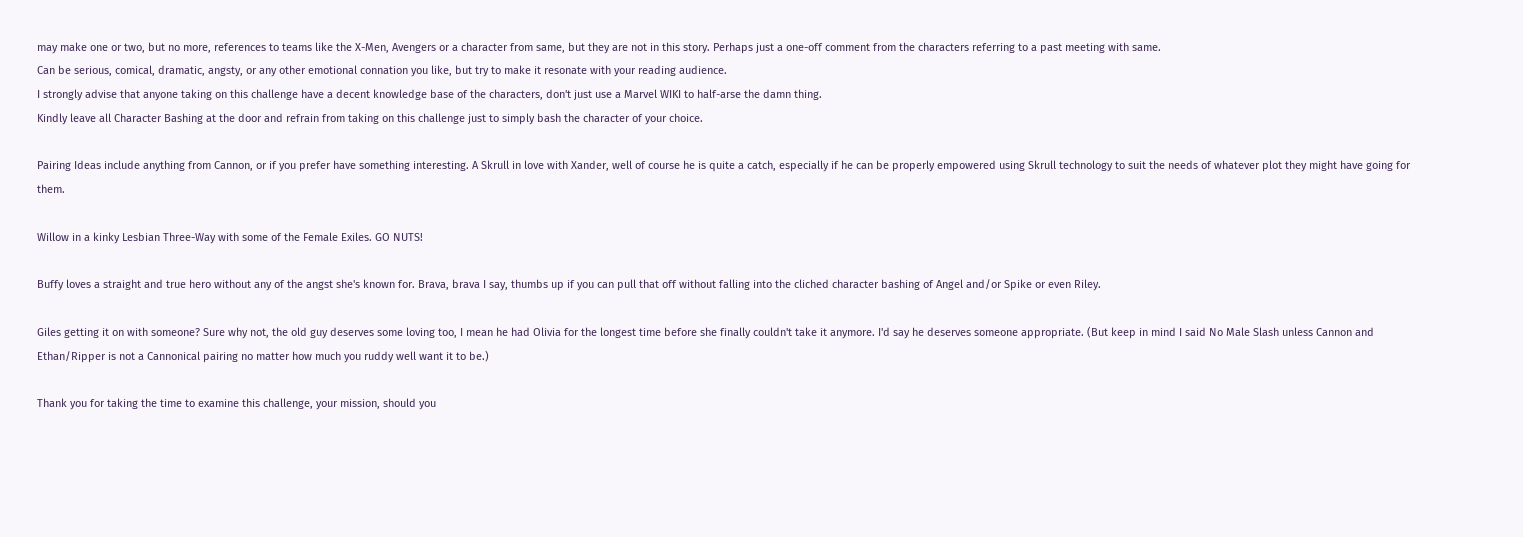may make one or two, but no more, references to teams like the X-Men, Avengers or a character from same, but they are not in this story. Perhaps just a one-off comment from the characters referring to a past meeting with same.
Can be serious, comical, dramatic, angsty, or any other emotional connation you like, but try to make it resonate with your reading audience.
I strongly advise that anyone taking on this challenge have a decent knowledge base of the characters, don't just use a Marvel WIKI to half-arse the damn thing.
Kindly leave all Character Bashing at the door and refrain from taking on this challenge just to simply bash the character of your choice.

Pairing Ideas include anything from Cannon, or if you prefer have something interesting. A Skrull in love with Xander, well of course he is quite a catch, especially if he can be properly empowered using Skrull technology to suit the needs of whatever plot they might have going for them.

Willow in a kinky Lesbian Three-Way with some of the Female Exiles. GO NUTS!

Buffy loves a straight and true hero without any of the angst she's known for. Brava, brava I say, thumbs up if you can pull that off without falling into the cliched character bashing of Angel and/or Spike or even Riley.

Giles getting it on with someone? Sure why not, the old guy deserves some loving too, I mean he had Olivia for the longest time before she finally couldn't take it anymore. I'd say he deserves someone appropriate. (But keep in mind I said No Male Slash unless Cannon and Ethan/Ripper is not a Cannonical pairing no matter how much you ruddy well want it to be.)

Thank you for taking the time to examine this challenge, your mission, should you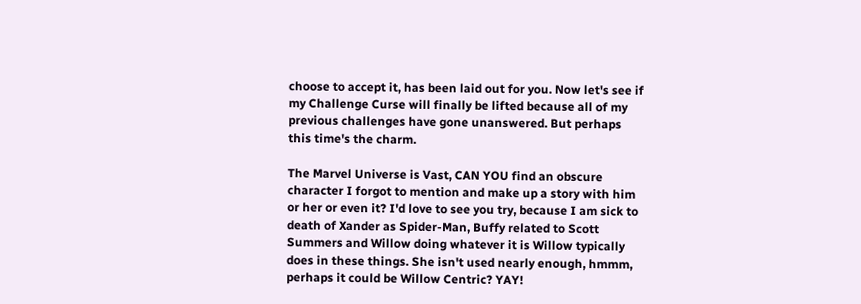choose to accept it, has been laid out for you. Now let's see if my Challenge Curse will finally be lifted because all of my previous challenges have gone unanswered. But perhaps this time's the charm.

The Marvel Universe is Vast, CAN YOU find an obscure character I forgot to mention and make up a story with him or her or even it? I'd love to see you try, because I am sick to death of Xander as Spider-Man, Buffy related to Scott Summers and Willow doing whatever it is Willow typically does in these things. She isn't used nearly enough, hmmm, perhaps it could be Willow Centric? YAY!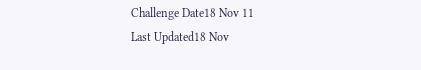Challenge Date18 Nov 11
Last Updated18 Nov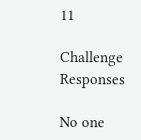11

Challenge Responses

No one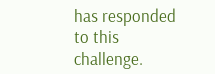has responded to this challenge.